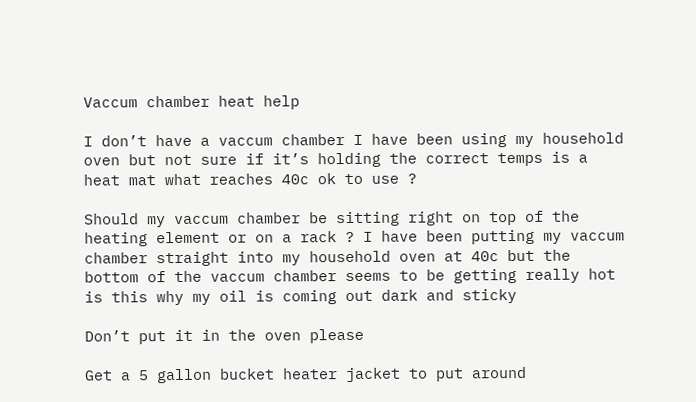Vaccum chamber heat help

I don’t have a vaccum chamber I have been using my household oven but not sure if it’s holding the correct temps is a heat mat what reaches 40c ok to use ?

Should my vaccum chamber be sitting right on top of the heating element or on a rack ? I have been putting my vaccum chamber straight into my household oven at 40c but the bottom of the vaccum chamber seems to be getting really hot is this why my oil is coming out dark and sticky

Don’t put it in the oven please

Get a 5 gallon bucket heater jacket to put around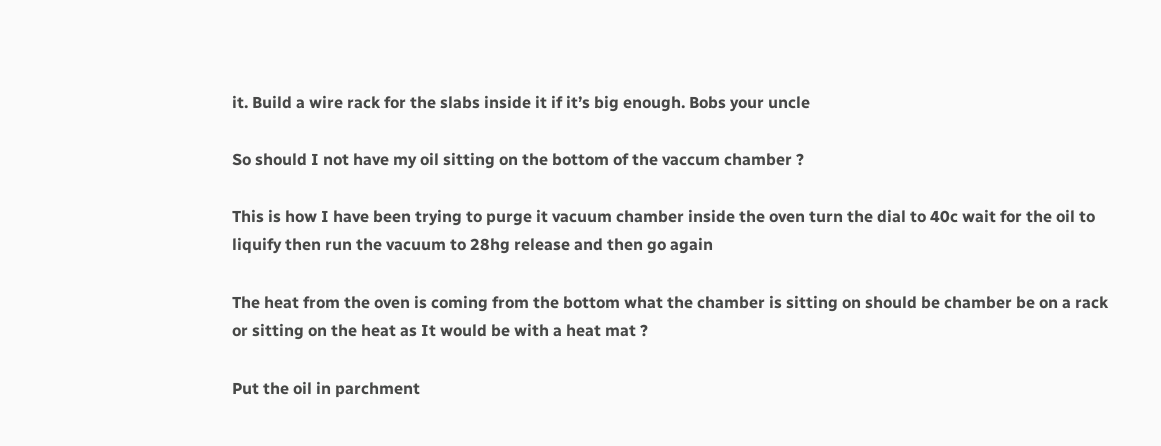it. Build a wire rack for the slabs inside it if it’s big enough. Bobs your uncle

So should I not have my oil sitting on the bottom of the vaccum chamber ?

This is how I have been trying to purge it vacuum chamber inside the oven turn the dial to 40c wait for the oil to liquify then run the vacuum to 28hg release and then go again

The heat from the oven is coming from the bottom what the chamber is sitting on should be chamber be on a rack or sitting on the heat as It would be with a heat mat ?

Put the oil in parchment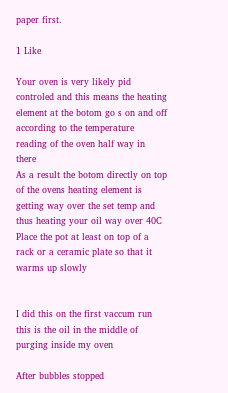paper first.

1 Like

Your oven is very likely pid controled and this means the heating element at the botom go s on and off according to the temperature reading of the oven half way in there
As a result the botom directly on top of the ovens heating element is getting way over the set temp and thus heating your oil way over 40C
Place the pot at least on top of a rack or a ceramic plate so that it warms up slowly


I did this on the first vaccum run this is the oil in the middle of purging inside my oven

After bubbles stopped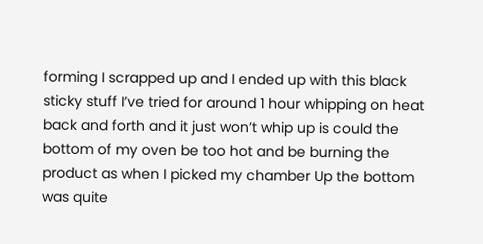forming I scrapped up and I ended up with this black sticky stuff I’ve tried for around 1 hour whipping on heat back and forth and it just won’t whip up is could the bottom of my oven be too hot and be burning the product as when I picked my chamber Up the bottom was quite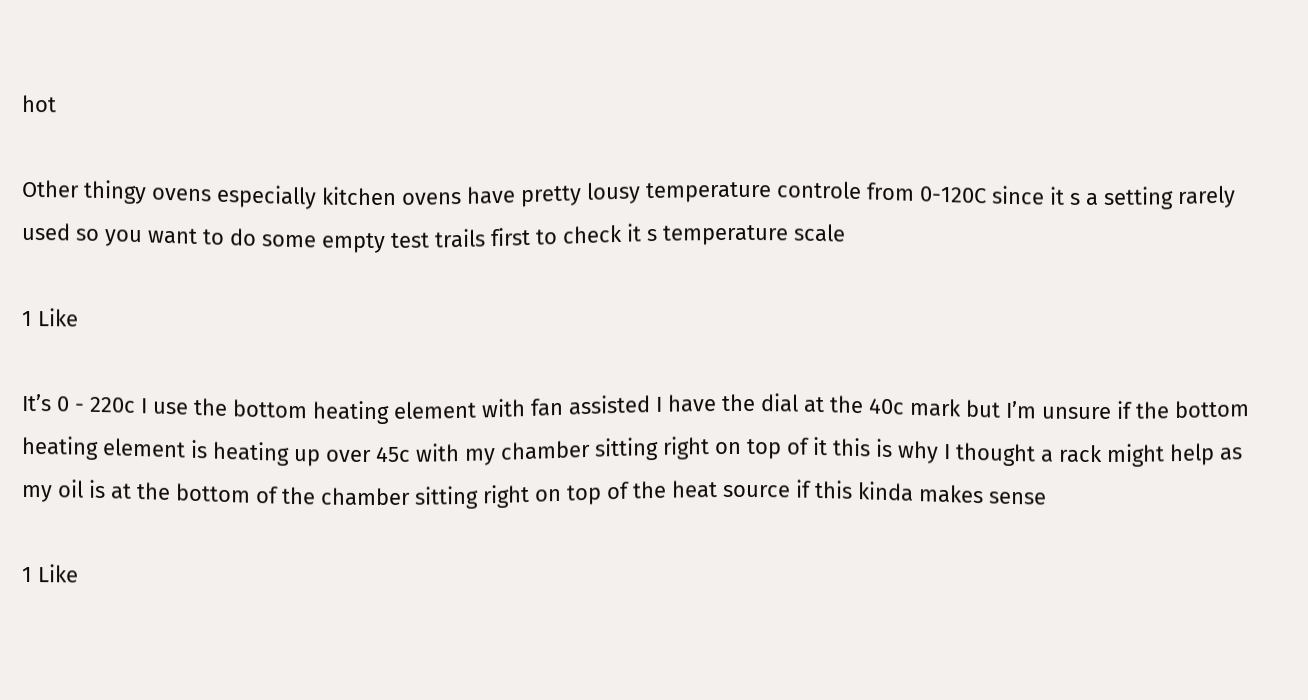hot

Other thingy ovens especially kitchen ovens have pretty lousy temperature controle from 0-120C since it s a setting rarely used so you want to do some empty test trails first to check it s temperature scale

1 Like

It’s 0 - 220c I use the bottom heating element with fan assisted I have the dial at the 40c mark but I’m unsure if the bottom heating element is heating up over 45c with my chamber sitting right on top of it this is why I thought a rack might help as my oil is at the bottom of the chamber sitting right on top of the heat source if this kinda makes sense

1 Like